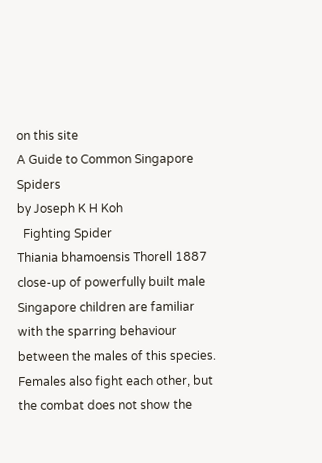on this site
A Guide to Common Singapore Spiders
by Joseph K H Koh
  Fighting Spider
Thiania bhamoensis Thorell 1887
close-up of powerfully built male
Singapore children are familiar with the sparring behaviour between the males of this species. Females also fight each other, but the combat does not show the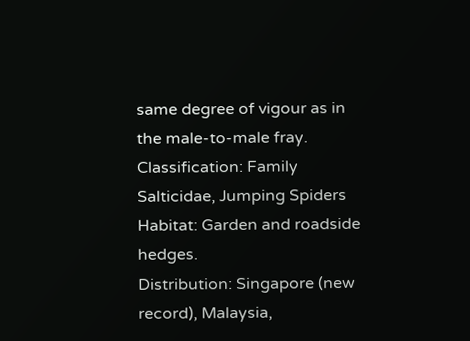same degree of vigour as in the male-to-male fray. Classification: Family Salticidae, Jumping Spiders
Habitat: Garden and roadside hedges.
Distribution: Singapore (new record), Malaysia,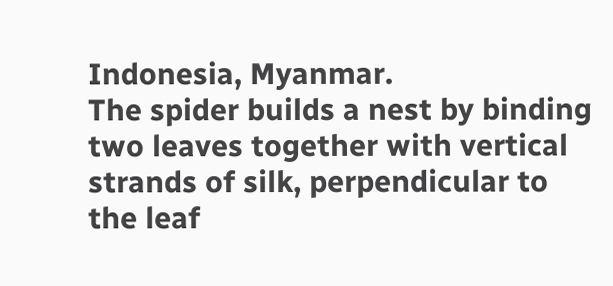Indonesia, Myanmar.
The spider builds a nest by binding two leaves together with vertical strands of silk, perpendicular to the leaf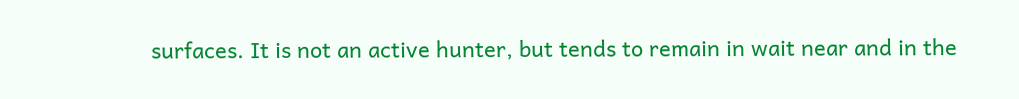surfaces. It is not an active hunter, but tends to remain in wait near and in the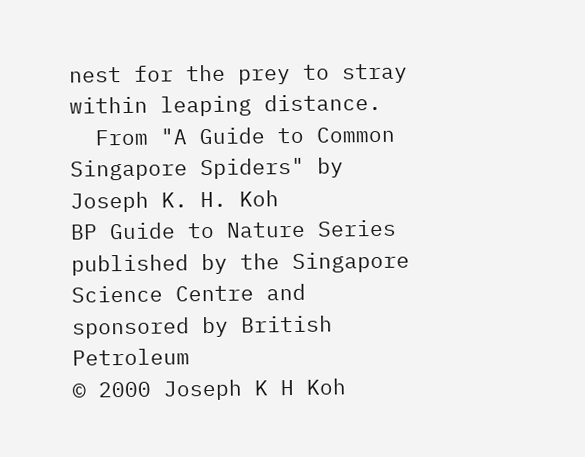nest for the prey to stray within leaping distance.
  From "A Guide to Common Singapore Spiders" by Joseph K. H. Koh
BP Guide to Nature Series published by the Singapore Science Centre and sponsored by British Petroleum
© 2000 Joseph K H Koh